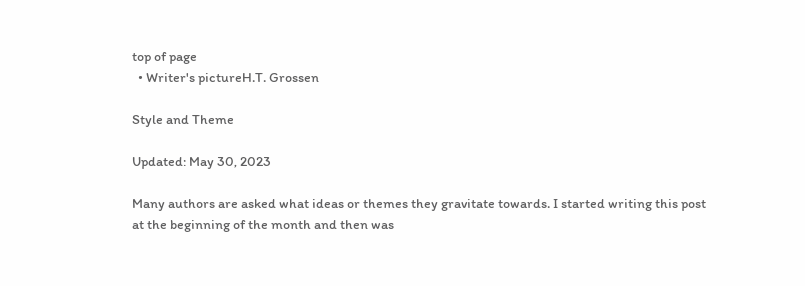top of page
  • Writer's pictureH.T. Grossen

Style and Theme

Updated: May 30, 2023

Many authors are asked what ideas or themes they gravitate towards. I started writing this post at the beginning of the month and then was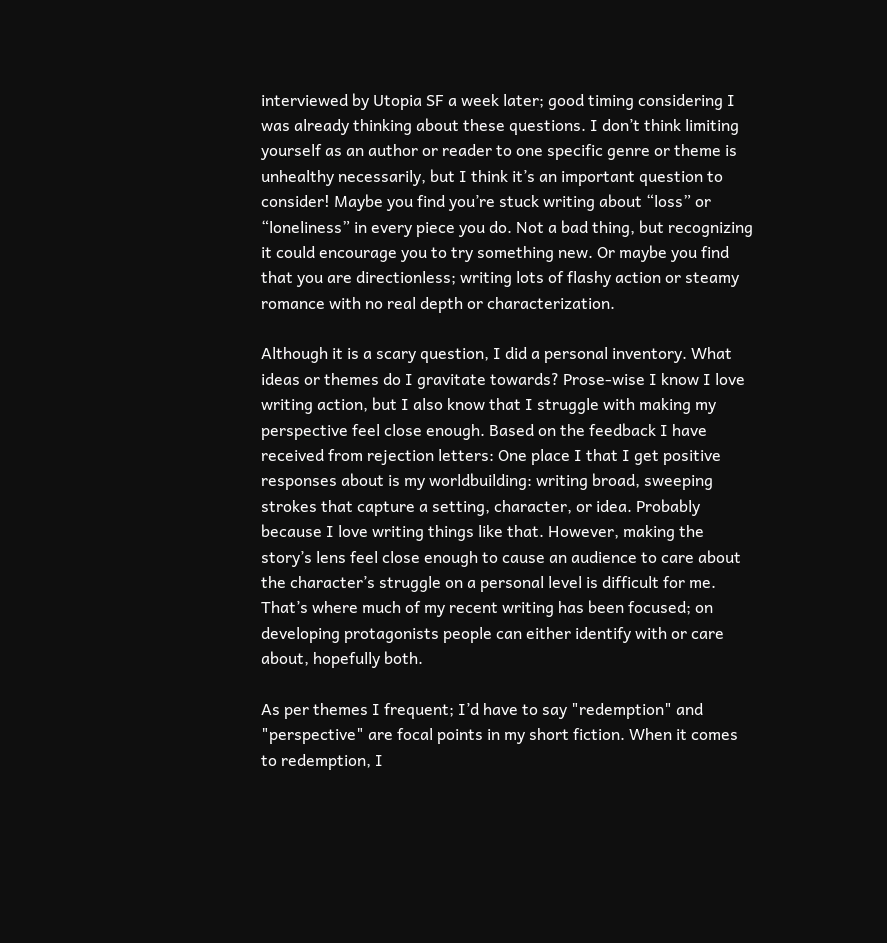interviewed by Utopia SF a week later; good timing considering I was already thinking about these questions. I don’t think limiting yourself as an author or reader to one specific genre or theme is unhealthy necessarily, but I think it’s an important question to consider! Maybe you find you’re stuck writing about “loss” or “loneliness” in every piece you do. Not a bad thing, but recognizing it could encourage you to try something new. Or maybe you find that you are directionless; writing lots of flashy action or steamy romance with no real depth or characterization.

Although it is a scary question, I did a personal inventory. What ideas or themes do I gravitate towards? Prose-wise I know I love writing action, but I also know that I struggle with making my perspective feel close enough. Based on the feedback I have received from rejection letters: One place I that I get positive responses about is my worldbuilding: writing broad, sweeping strokes that capture a setting, character, or idea. Probably because I love writing things like that. However, making the story’s lens feel close enough to cause an audience to care about the character’s struggle on a personal level is difficult for me. That’s where much of my recent writing has been focused; on developing protagonists people can either identify with or care about, hopefully both.

As per themes I frequent; I’d have to say "redemption" and "perspective" are focal points in my short fiction. When it comes to redemption, I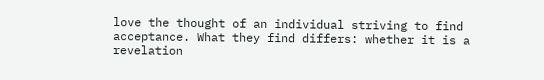love the thought of an individual striving to find acceptance. What they find differs: whether it is a revelation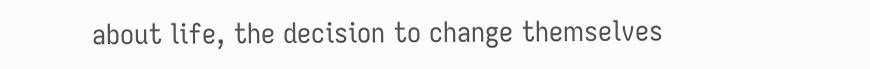about life, the decision to change themselves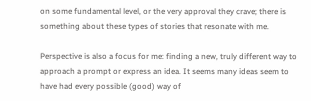on some fundamental level, or the very approval they crave; there is something about these types of stories that resonate with me.

Perspective is also a focus for me: finding a new, truly different way to approach a prompt or express an idea. It seems many ideas seem to have had every possible (good) way of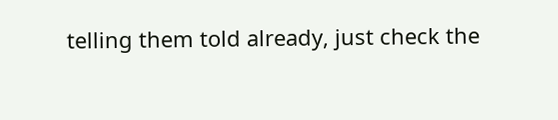telling them told already, just check the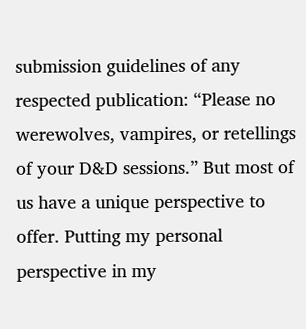submission guidelines of any respected publication: “Please no werewolves, vampires, or retellings of your D&D sessions.” But most of us have a unique perspective to offer. Putting my personal perspective in my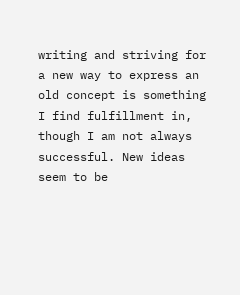writing and striving for a new way to express an old concept is something I find fulfillment in, though I am not always successful. New ideas seem to be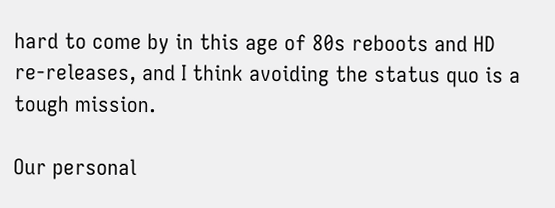hard to come by in this age of 80s reboots and HD re-releases, and I think avoiding the status quo is a tough mission.

Our personal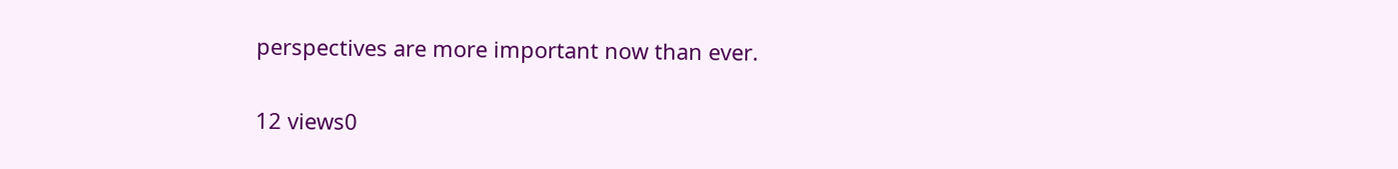perspectives are more important now than ever.

12 views0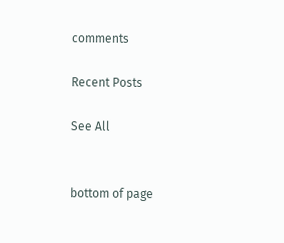comments

Recent Posts

See All


bottom of page